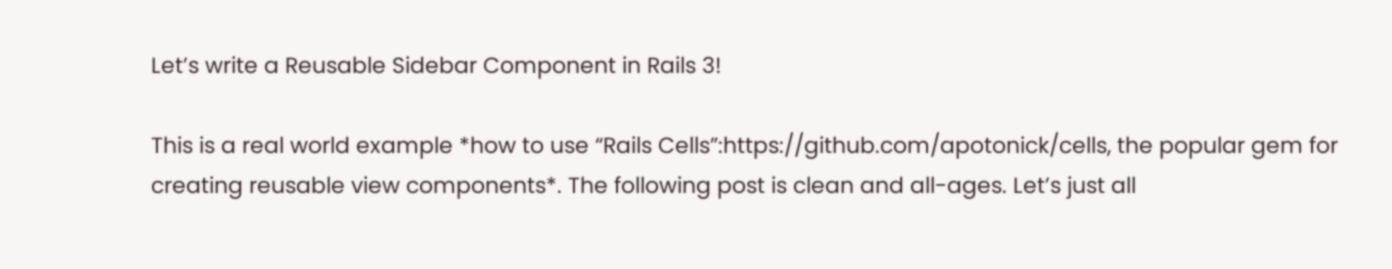Let’s write a Reusable Sidebar Component in Rails 3!

This is a real world example *how to use “Rails Cells”:https://github.com/apotonick/cells, the popular gem for creating reusable view components*. The following post is clean and all-ages. Let’s just all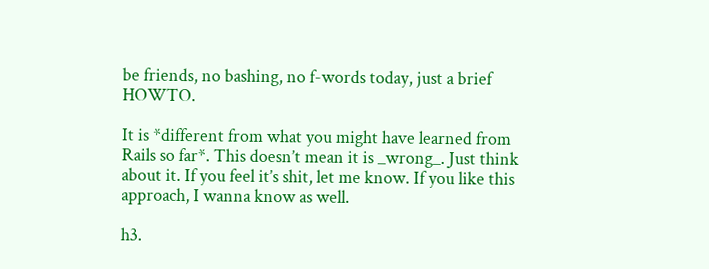be friends, no bashing, no f-words today, just a brief HOWTO.

It is *different from what you might have learned from Rails so far*. This doesn’t mean it is _wrong_. Just think about it. If you feel it’s shit, let me know. If you like this approach, I wanna know as well.

h3.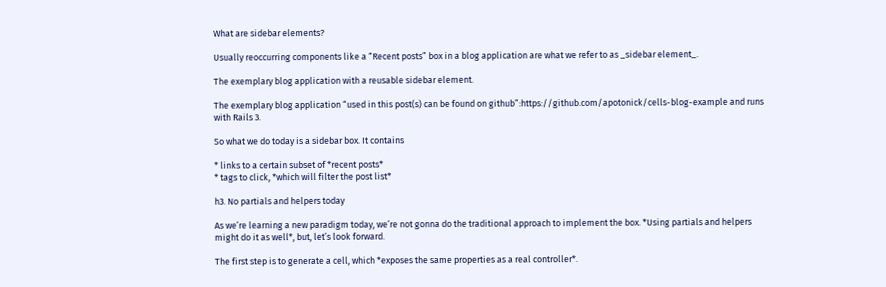What are sidebar elements?

Usually reoccurring components like a “Recent posts” box in a blog application are what we refer to as _sidebar element_.

The exemplary blog application with a reusable sidebar element.

The exemplary blog application “used in this post(s) can be found on github”:https://github.com/apotonick/cells-blog-example and runs with Rails 3.

So what we do today is a sidebar box. It contains

* links to a certain subset of *recent posts*
* tags to click, *which will filter the post list*

h3. No partials and helpers today

As we’re learning a new paradigm today, we’re not gonna do the traditional approach to implement the box. *Using partials and helpers might do it as well*, but, let’s look forward.

The first step is to generate a cell, which *exposes the same properties as a real controller*.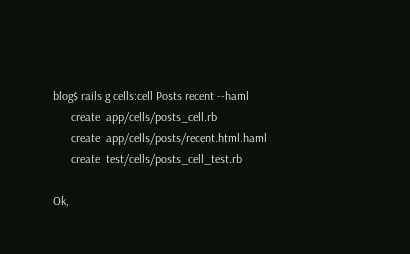blog$ rails g cells:cell Posts recent --haml
      create  app/cells/posts_cell.rb
      create  app/cells/posts/recent.html.haml
      create  test/cells/posts_cell_test.rb

Ok,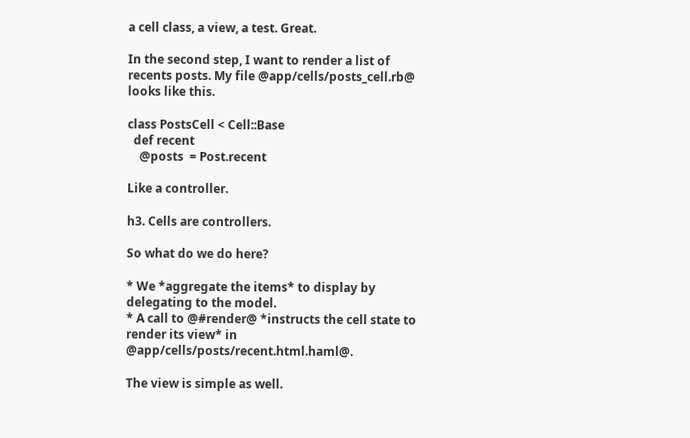a cell class, a view, a test. Great.

In the second step, I want to render a list of recents posts. My file @app/cells/posts_cell.rb@ looks like this.

class PostsCell < Cell::Base
  def recent
    @posts  = Post.recent

Like a controller.

h3. Cells are controllers.

So what do we do here?

* We *aggregate the items* to display by delegating to the model.
* A call to @#render@ *instructs the cell state to render its view* in @app/cells/posts/recent.html.haml@.

The view is simple as well.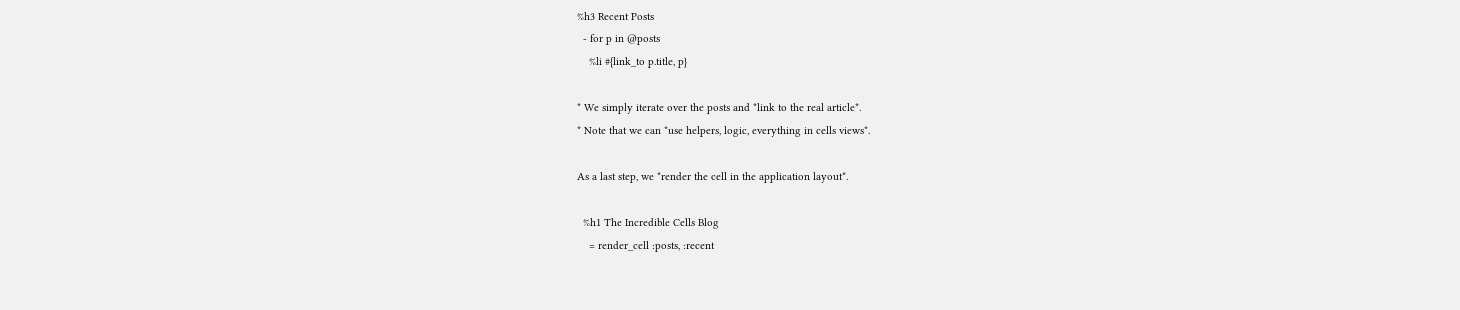%h3 Recent Posts
  - for p in @posts
    %li #{link_to p.title, p}

* We simply iterate over the posts and *link to the real article*.
* Note that we can *use helpers, logic, everything in cells views*.

As a last step, we *render the cell in the application layout*.

  %h1 The Incredible Cells Blog
    = render_cell :posts, :recent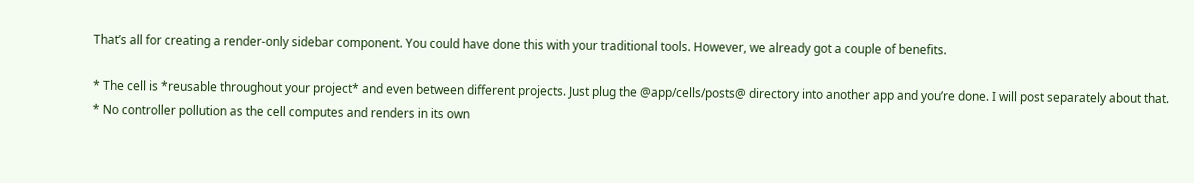That’s all for creating a render-only sidebar component. You could have done this with your traditional tools. However, we already got a couple of benefits.

* The cell is *reusable throughout your project* and even between different projects. Just plug the @app/cells/posts@ directory into another app and you’re done. I will post separately about that.
* No controller pollution as the cell computes and renders in its own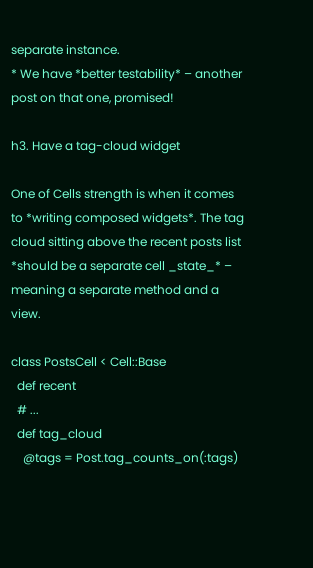separate instance.
* We have *better testability* – another post on that one, promised!

h3. Have a tag-cloud widget

One of Cells strength is when it comes to *writing composed widgets*. The tag cloud sitting above the recent posts list *should be a separate cell _state_* – meaning a separate method and a view.

class PostsCell < Cell::Base
  def recent
  # ...
  def tag_cloud
    @tags = Post.tag_counts_on(:tags)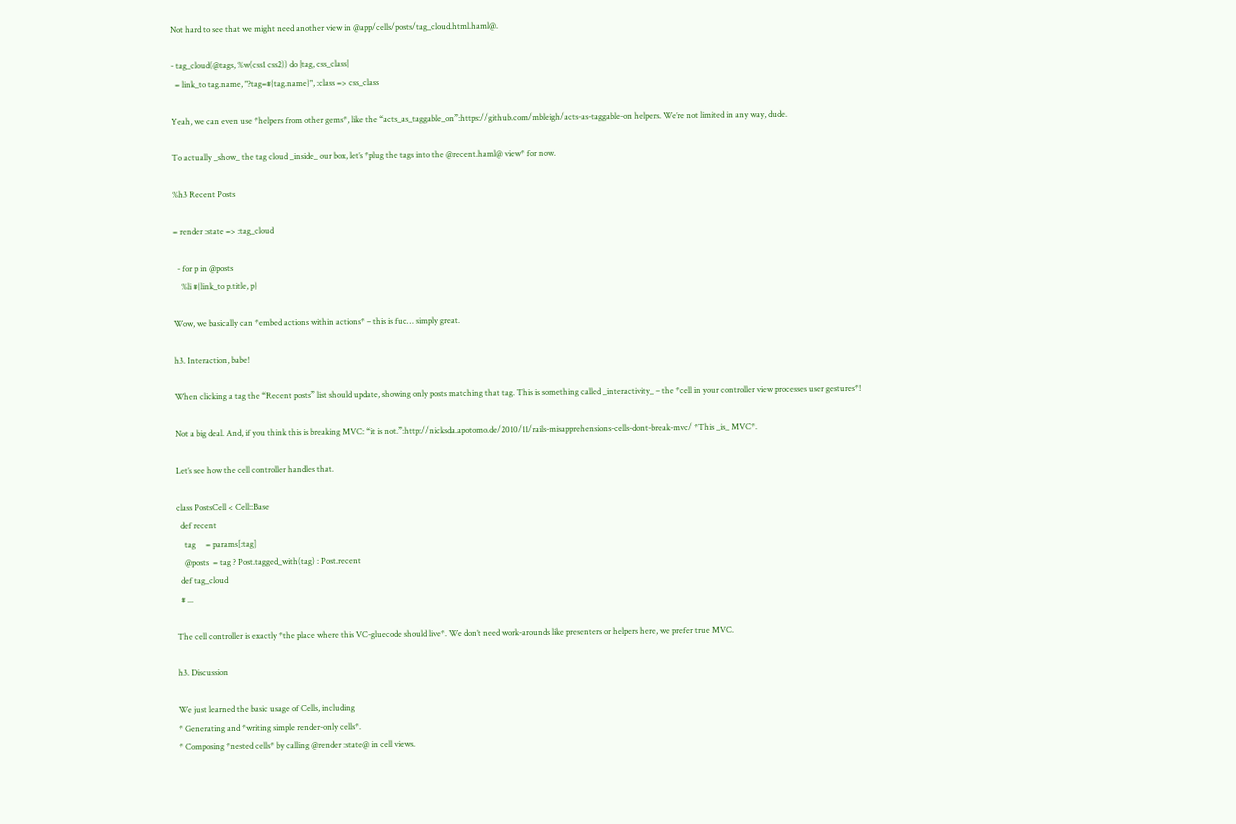Not hard to see that we might need another view in @app/cells/posts/tag_cloud.html.haml@.

- tag_cloud(@tags, %w(css1 css2)) do |tag, css_class|
  = link_to tag.name, "?tag=#{tag.name}", :class => css_class

Yeah, we can even use *helpers from other gems*, like the “acts_as_taggable_on”:https://github.com/mbleigh/acts-as-taggable-on helpers. We’re not limited in any way, dude.

To actually _show_ the tag cloud _inside_ our box, let’s *plug the tags into the @recent.haml@ view* for now.

%h3 Recent Posts

= render :state => :tag_cloud

  - for p in @posts
    %li #{link_to p.title, p}

Wow, we basically can *embed actions within actions* – this is fuc… simply great.

h3. Interaction, babe!

When clicking a tag the “Recent posts” list should update, showing only posts matching that tag. This is something called _interactivity_ – the *cell in your controller view processes user gestures*!

Not a big deal. And, if you think this is breaking MVC: “it is not.”:http://nicksda.apotomo.de/2010/11/rails-misapprehensions-cells-dont-break-mvc/ *This _is_ MVC*.

Let’s see how the cell controller handles that.

class PostsCell < Cell::Base
  def recent
    tag     = params[:tag]
    @posts  = tag ? Post.tagged_with(tag) : Post.recent
  def tag_cloud
  # ...

The cell controller is exactly *the place where this VC-gluecode should live*. We don’t need work-arounds like presenters or helpers here, we prefer true MVC.

h3. Discussion

We just learned the basic usage of Cells, including
* Generating and *writing simple render-only cells*.
* Composing *nested cells* by calling @render :state@ in cell views.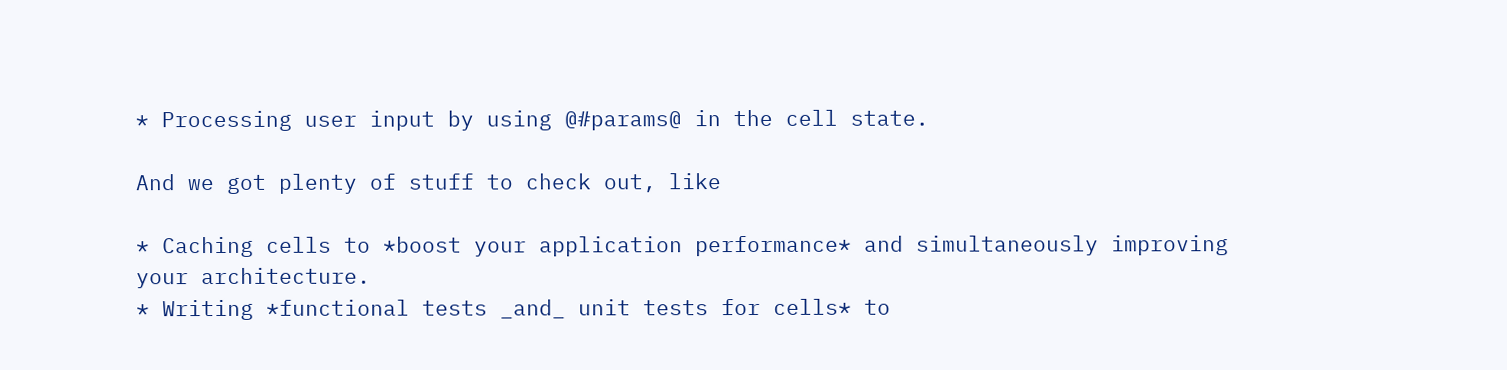* Processing user input by using @#params@ in the cell state.

And we got plenty of stuff to check out, like

* Caching cells to *boost your application performance* and simultaneously improving your architecture.
* Writing *functional tests _and_ unit tests for cells* to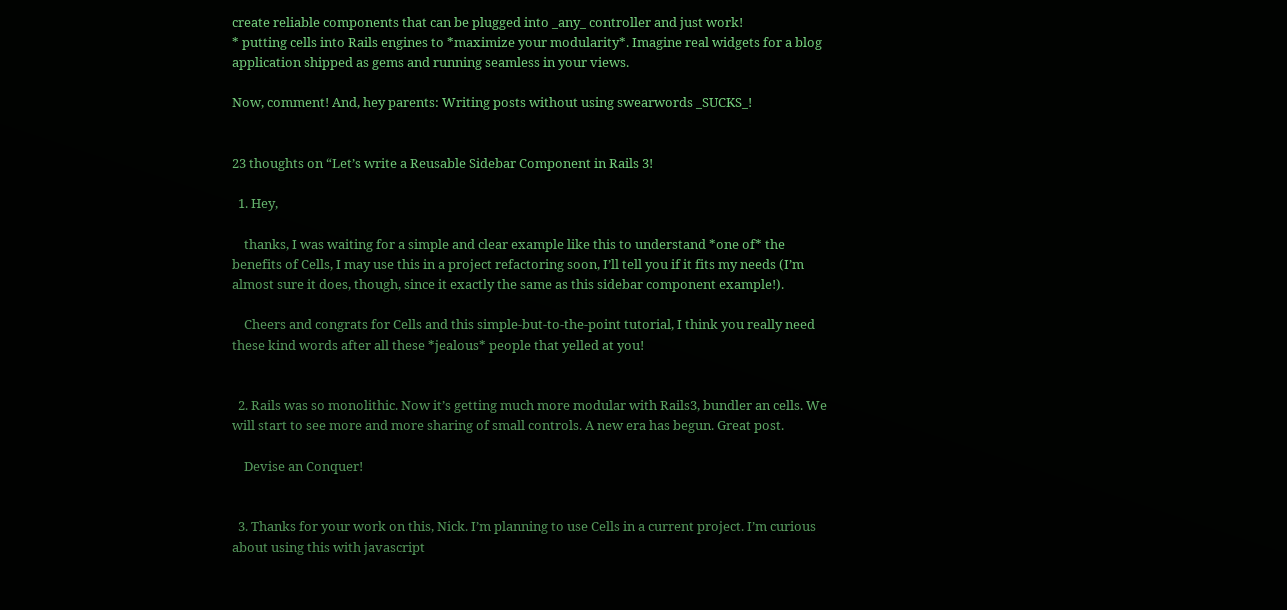create reliable components that can be plugged into _any_ controller and just work!
* putting cells into Rails engines to *maximize your modularity*. Imagine real widgets for a blog application shipped as gems and running seamless in your views.

Now, comment! And, hey parents: Writing posts without using swearwords _SUCKS_!


23 thoughts on “Let’s write a Reusable Sidebar Component in Rails 3!

  1. Hey,

    thanks, I was waiting for a simple and clear example like this to understand *one of* the benefits of Cells, I may use this in a project refactoring soon, I’ll tell you if it fits my needs (I’m almost sure it does, though, since it exactly the same as this sidebar component example!).

    Cheers and congrats for Cells and this simple-but-to-the-point tutorial, I think you really need these kind words after all these *jealous* people that yelled at you!


  2. Rails was so monolithic. Now it’s getting much more modular with Rails3, bundler an cells. We will start to see more and more sharing of small controls. A new era has begun. Great post.

    Devise an Conquer!


  3. Thanks for your work on this, Nick. I’m planning to use Cells in a current project. I’m curious about using this with javascript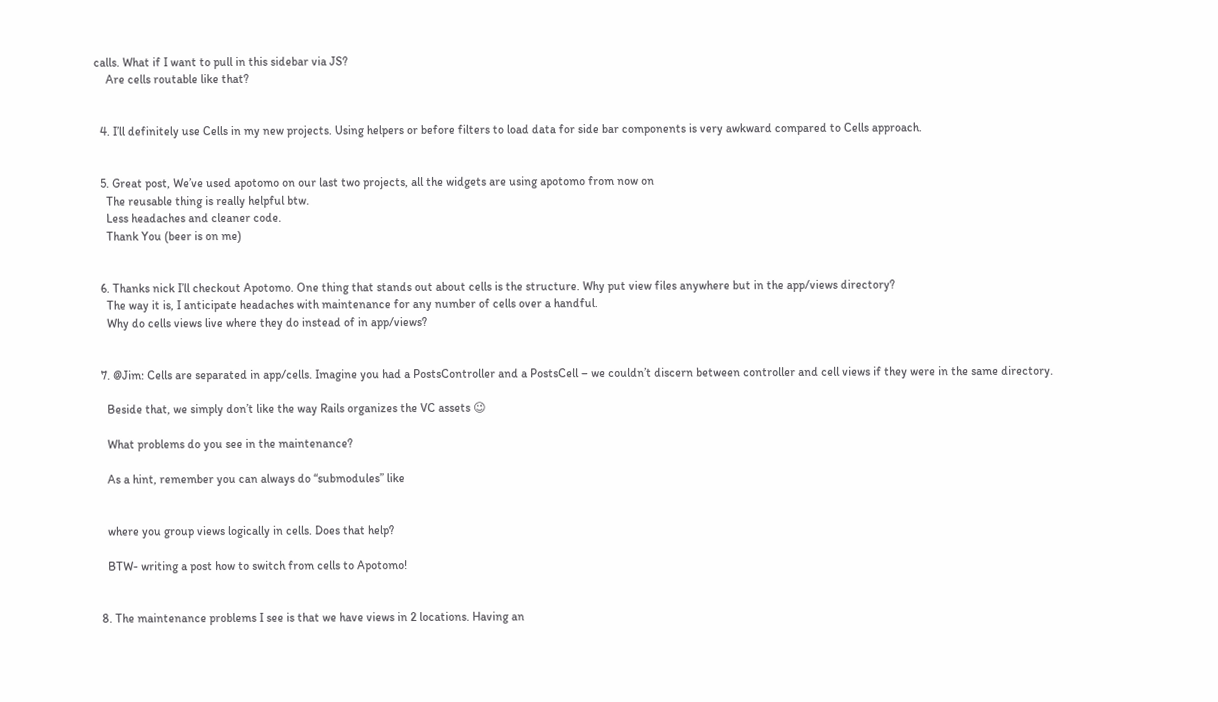calls. What if I want to pull in this sidebar via JS?
    Are cells routable like that?


  4. I’ll definitely use Cells in my new projects. Using helpers or before filters to load data for side bar components is very awkward compared to Cells approach.


  5. Great post, We’ve used apotomo on our last two projects, all the widgets are using apotomo from now on
    The reusable thing is really helpful btw.
    Less headaches and cleaner code.
    Thank You (beer is on me)


  6. Thanks nick I’ll checkout Apotomo. One thing that stands out about cells is the structure. Why put view files anywhere but in the app/views directory?
    The way it is, I anticipate headaches with maintenance for any number of cells over a handful.
    Why do cells views live where they do instead of in app/views?


  7. @Jim: Cells are separated in app/cells. Imagine you had a PostsController and a PostsCell – we couldn’t discern between controller and cell views if they were in the same directory.

    Beside that, we simply don’t like the way Rails organizes the VC assets 😉

    What problems do you see in the maintenance?

    As a hint, remember you can always do “submodules” like


    where you group views logically in cells. Does that help?

    BTW- writing a post how to switch from cells to Apotomo!


  8. The maintenance problems I see is that we have views in 2 locations. Having an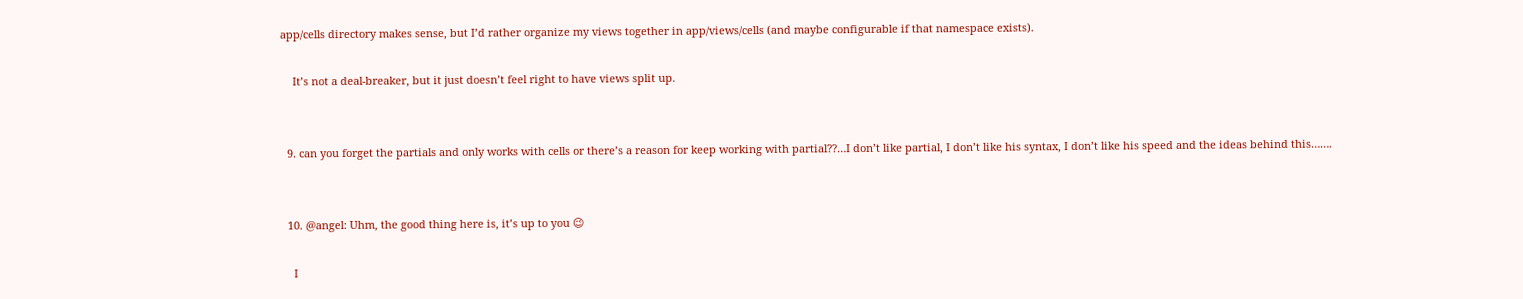app/cells directory makes sense, but I’d rather organize my views together in app/views/cells (and maybe configurable if that namespace exists).

    It’s not a deal-breaker, but it just doesn’t feel right to have views split up.


  9. can you forget the partials and only works with cells or there’s a reason for keep working with partial??…I don’t like partial, I don’t like his syntax, I don’t like his speed and the ideas behind this…….


  10. @angel: Uhm, the good thing here is, it’s up to you 😉

    I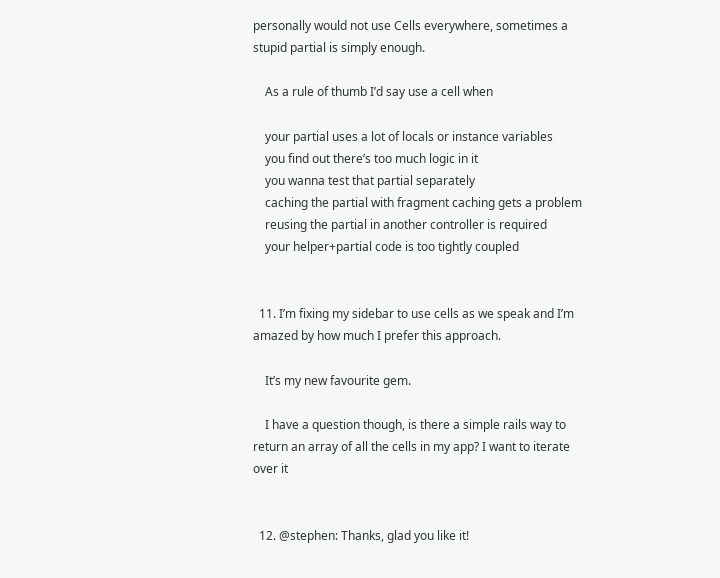personally would not use Cells everywhere, sometimes a stupid partial is simply enough.

    As a rule of thumb I’d say use a cell when

    your partial uses a lot of locals or instance variables
    you find out there’s too much logic in it
    you wanna test that partial separately
    caching the partial with fragment caching gets a problem
    reusing the partial in another controller is required
    your helper+partial code is too tightly coupled


  11. I’m fixing my sidebar to use cells as we speak and I’m amazed by how much I prefer this approach.

    It’s my new favourite gem.

    I have a question though, is there a simple rails way to return an array of all the cells in my app? I want to iterate over it


  12. @stephen: Thanks, glad you like it!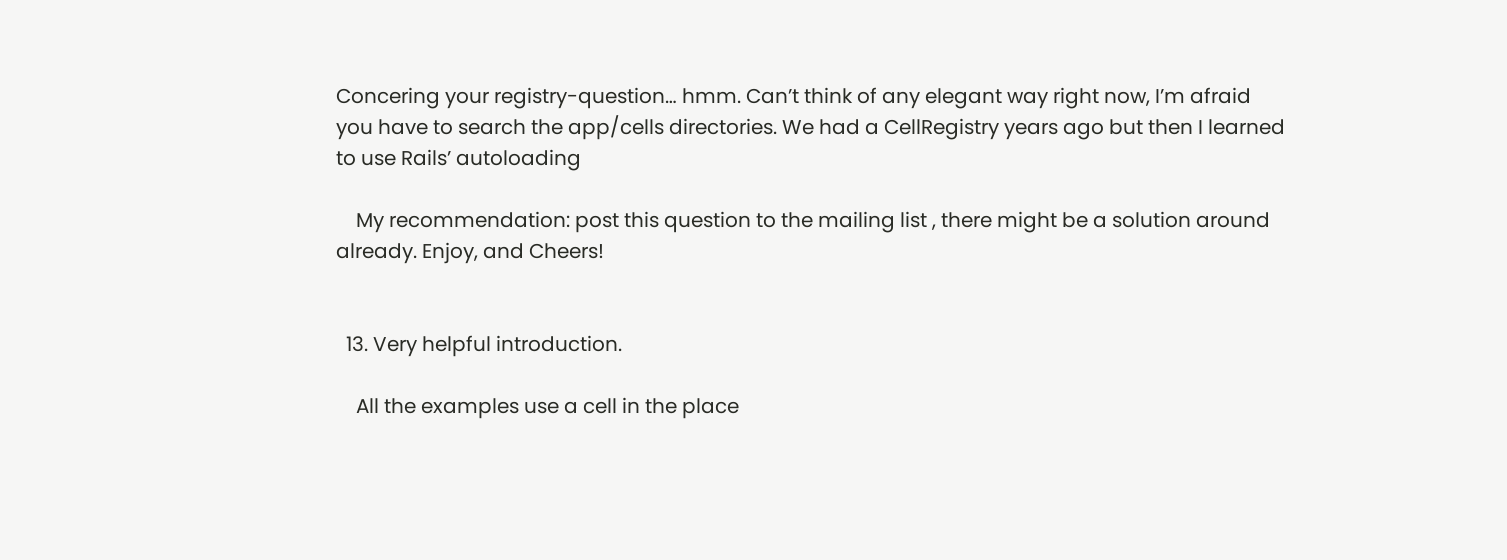Concering your registry-question… hmm. Can’t think of any elegant way right now, I’m afraid you have to search the app/cells directories. We had a CellRegistry years ago but then I learned to use Rails’ autoloading

    My recommendation: post this question to the mailing list , there might be a solution around already. Enjoy, and Cheers!


  13. Very helpful introduction.

    All the examples use a cell in the place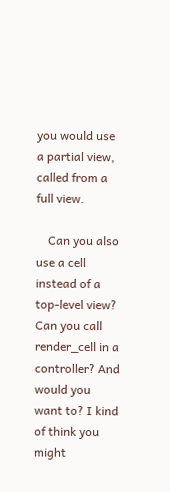you would use a partial view, called from a full view.

    Can you also use a cell instead of a top-level view? Can you call render_cell in a controller? And would you want to? I kind of think you might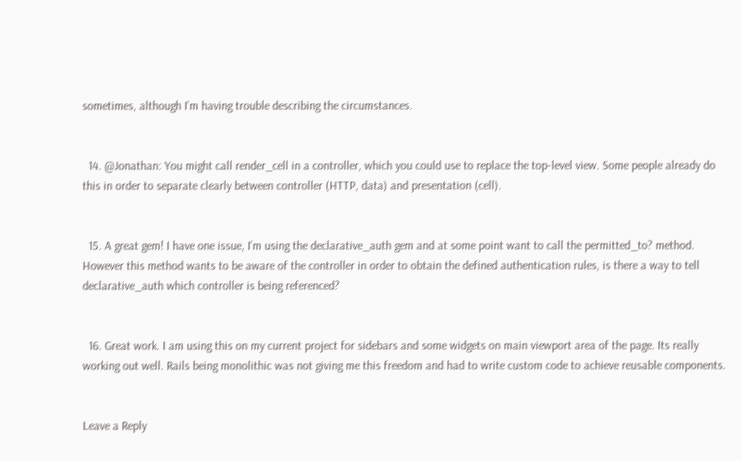sometimes, although I’m having trouble describing the circumstances.


  14. @Jonathan: You might call render_cell in a controller, which you could use to replace the top-level view. Some people already do this in order to separate clearly between controller (HTTP, data) and presentation (cell).


  15. A great gem! I have one issue, I’m using the declarative_auth gem and at some point want to call the permitted_to? method. However this method wants to be aware of the controller in order to obtain the defined authentication rules, is there a way to tell declarative_auth which controller is being referenced?


  16. Great work. I am using this on my current project for sidebars and some widgets on main viewport area of the page. Its really working out well. Rails being monolithic was not giving me this freedom and had to write custom code to achieve reusable components.


Leave a Reply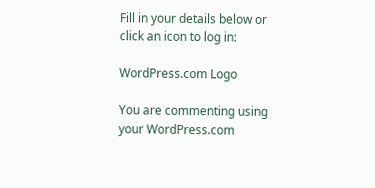Fill in your details below or click an icon to log in:

WordPress.com Logo

You are commenting using your WordPress.com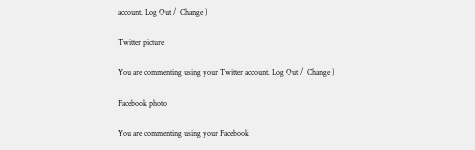account. Log Out /  Change )

Twitter picture

You are commenting using your Twitter account. Log Out /  Change )

Facebook photo

You are commenting using your Facebook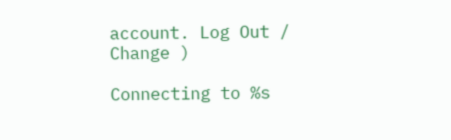account. Log Out /  Change )

Connecting to %s